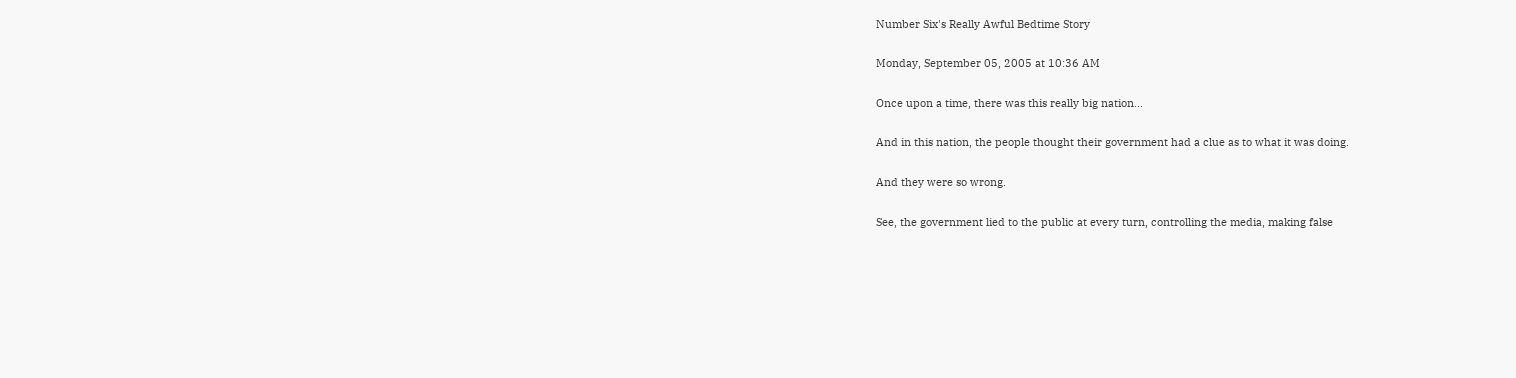Number Six's Really Awful Bedtime Story

Monday, September 05, 2005 at 10:36 AM

Once upon a time, there was this really big nation...

And in this nation, the people thought their government had a clue as to what it was doing.

And they were so wrong.

See, the government lied to the public at every turn, controlling the media, making false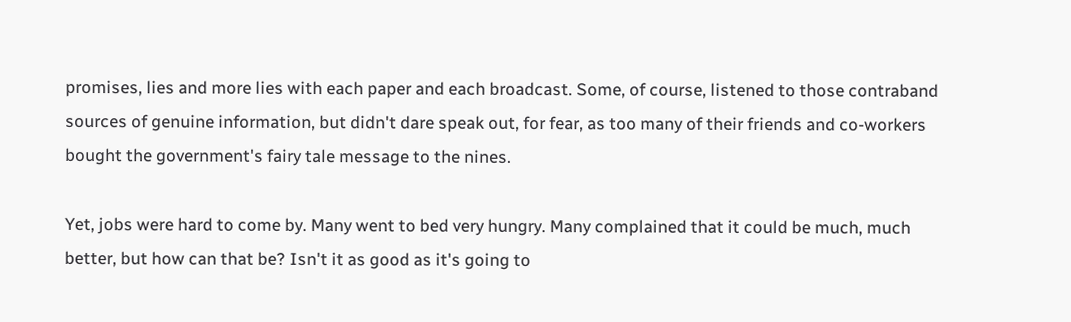promises, lies and more lies with each paper and each broadcast. Some, of course, listened to those contraband sources of genuine information, but didn't dare speak out, for fear, as too many of their friends and co-workers bought the government's fairy tale message to the nines.

Yet, jobs were hard to come by. Many went to bed very hungry. Many complained that it could be much, much better, but how can that be? Isn't it as good as it's going to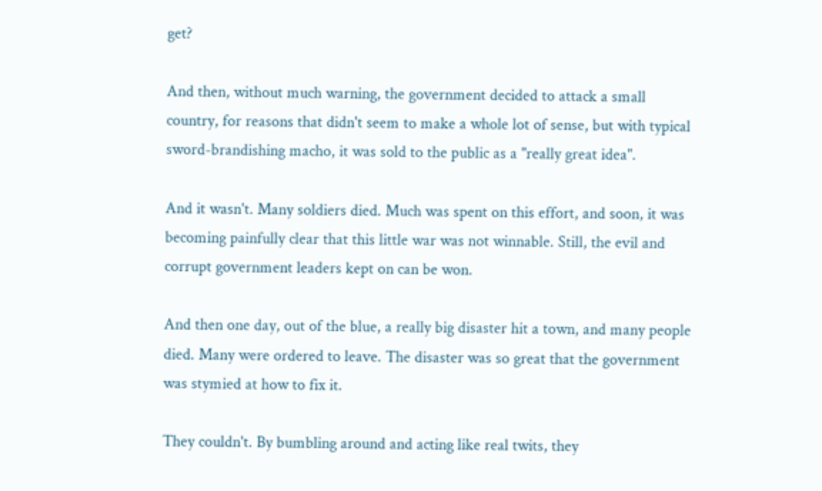get?

And then, without much warning, the government decided to attack a small country, for reasons that didn't seem to make a whole lot of sense, but with typical sword-brandishing macho, it was sold to the public as a "really great idea".

And it wasn't. Many soldiers died. Much was spent on this effort, and soon, it was becoming painfully clear that this little war was not winnable. Still, the evil and corrupt government leaders kept on can be won.

And then one day, out of the blue, a really big disaster hit a town, and many people died. Many were ordered to leave. The disaster was so great that the government was stymied at how to fix it.

They couldn't. By bumbling around and acting like real twits, they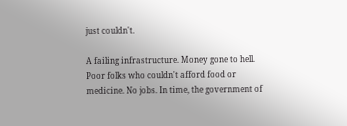just couldn't.

A failing infrastructure. Money gone to hell. Poor folks who couldn't afford food or medicine. No jobs. In time, the government of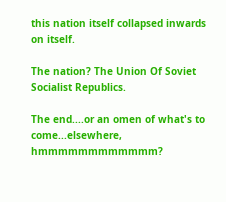this nation itself collapsed inwards on itself.

The nation? The Union Of Soviet Socialist Republics.

The end....or an omen of what's to come...elsewhere, hmmmmmmmmmmmm?